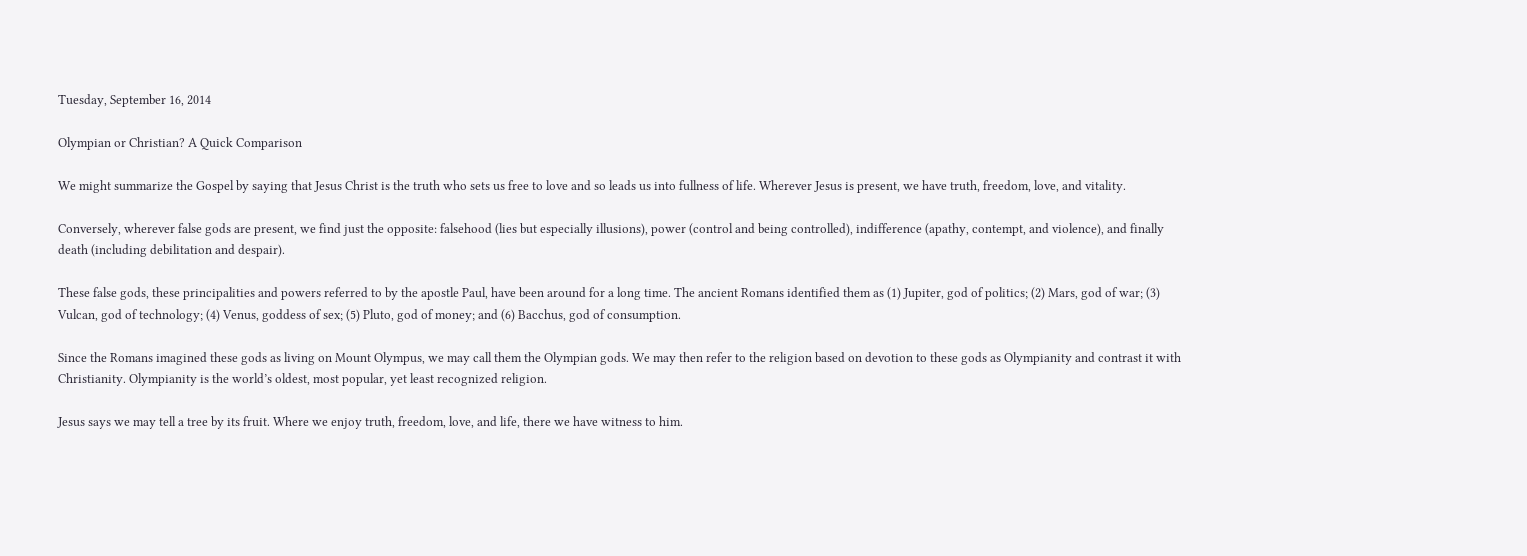Tuesday, September 16, 2014

Olympian or Christian? A Quick Comparison

We might summarize the Gospel by saying that Jesus Christ is the truth who sets us free to love and so leads us into fullness of life. Wherever Jesus is present, we have truth, freedom, love, and vitality.

Conversely, wherever false gods are present, we find just the opposite: falsehood (lies but especially illusions), power (control and being controlled), indifference (apathy, contempt, and violence), and finally death (including debilitation and despair).

These false gods, these principalities and powers referred to by the apostle Paul, have been around for a long time. The ancient Romans identified them as (1) Jupiter, god of politics; (2) Mars, god of war; (3) Vulcan, god of technology; (4) Venus, goddess of sex; (5) Pluto, god of money; and (6) Bacchus, god of consumption.

Since the Romans imagined these gods as living on Mount Olympus, we may call them the Olympian gods. We may then refer to the religion based on devotion to these gods as Olympianity and contrast it with Christianity. Olympianity is the world’s oldest, most popular, yet least recognized religion.

Jesus says we may tell a tree by its fruit. Where we enjoy truth, freedom, love, and life, there we have witness to him.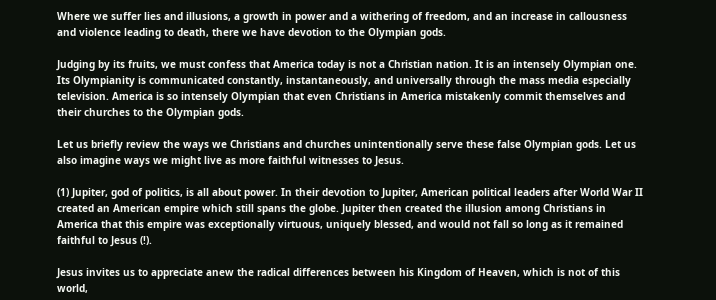Where we suffer lies and illusions, a growth in power and a withering of freedom, and an increase in callousness and violence leading to death, there we have devotion to the Olympian gods.

Judging by its fruits, we must confess that America today is not a Christian nation. It is an intensely Olympian one. Its Olympianity is communicated constantly, instantaneously, and universally through the mass media especially television. America is so intensely Olympian that even Christians in America mistakenly commit themselves and their churches to the Olympian gods.

Let us briefly review the ways we Christians and churches unintentionally serve these false Olympian gods. Let us also imagine ways we might live as more faithful witnesses to Jesus.

(1) Jupiter, god of politics, is all about power. In their devotion to Jupiter, American political leaders after World War II created an American empire which still spans the globe. Jupiter then created the illusion among Christians in America that this empire was exceptionally virtuous, uniquely blessed, and would not fall so long as it remained faithful to Jesus (!).

Jesus invites us to appreciate anew the radical differences between his Kingdom of Heaven, which is not of this world,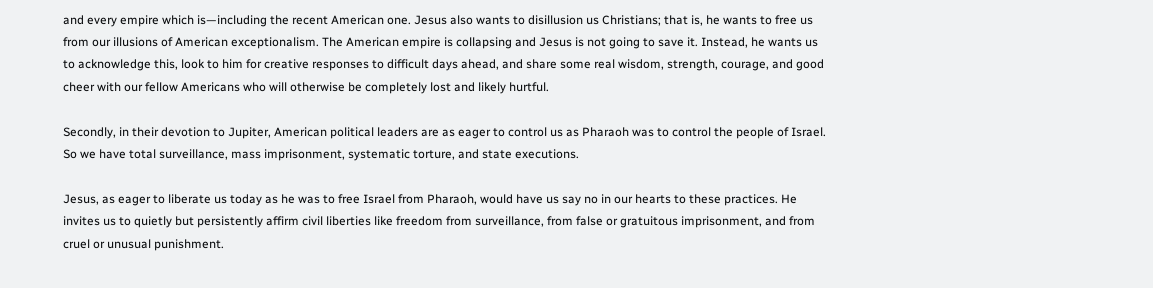and every empire which is—including the recent American one. Jesus also wants to disillusion us Christians; that is, he wants to free us from our illusions of American exceptionalism. The American empire is collapsing and Jesus is not going to save it. Instead, he wants us to acknowledge this, look to him for creative responses to difficult days ahead, and share some real wisdom, strength, courage, and good cheer with our fellow Americans who will otherwise be completely lost and likely hurtful.

Secondly, in their devotion to Jupiter, American political leaders are as eager to control us as Pharaoh was to control the people of Israel. So we have total surveillance, mass imprisonment, systematic torture, and state executions.

Jesus, as eager to liberate us today as he was to free Israel from Pharaoh, would have us say no in our hearts to these practices. He invites us to quietly but persistently affirm civil liberties like freedom from surveillance, from false or gratuitous imprisonment, and from cruel or unusual punishment.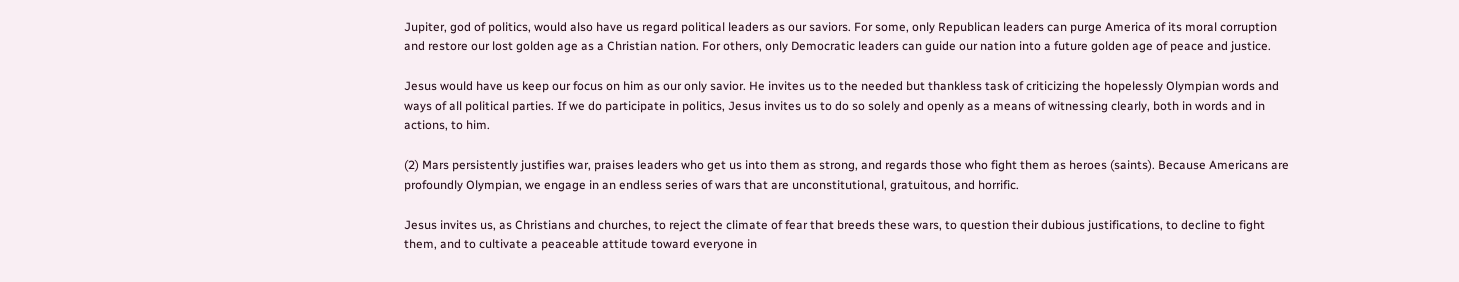Jupiter, god of politics, would also have us regard political leaders as our saviors. For some, only Republican leaders can purge America of its moral corruption and restore our lost golden age as a Christian nation. For others, only Democratic leaders can guide our nation into a future golden age of peace and justice.

Jesus would have us keep our focus on him as our only savior. He invites us to the needed but thankless task of criticizing the hopelessly Olympian words and ways of all political parties. If we do participate in politics, Jesus invites us to do so solely and openly as a means of witnessing clearly, both in words and in actions, to him.

(2) Mars persistently justifies war, praises leaders who get us into them as strong, and regards those who fight them as heroes (saints). Because Americans are profoundly Olympian, we engage in an endless series of wars that are unconstitutional, gratuitous, and horrific.

Jesus invites us, as Christians and churches, to reject the climate of fear that breeds these wars, to question their dubious justifications, to decline to fight them, and to cultivate a peaceable attitude toward everyone in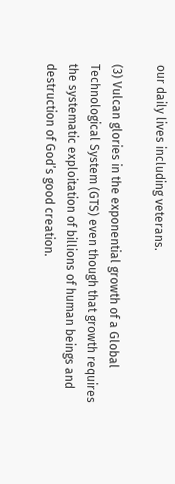our daily lives including veterans.

(3) Vulcan glories in the exponential growth of a Global Technological System (GTS) even though that growth requires the systematic exploitation of billions of human beings and destruction of God’s good creation.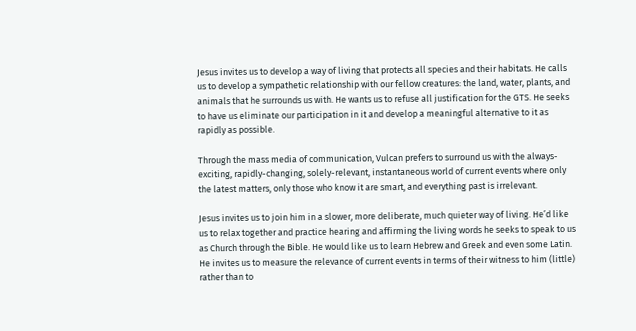Jesus invites us to develop a way of living that protects all species and their habitats. He calls us to develop a sympathetic relationship with our fellow creatures: the land, water, plants, and animals that he surrounds us with. He wants us to refuse all justification for the GTS. He seeks to have us eliminate our participation in it and develop a meaningful alternative to it as rapidly as possible.

Through the mass media of communication, Vulcan prefers to surround us with the always-exciting, rapidly-changing, solely-relevant, instantaneous world of current events where only the latest matters, only those who know it are smart, and everything past is irrelevant.

Jesus invites us to join him in a slower, more deliberate, much quieter way of living. He’d like us to relax together and practice hearing and affirming the living words he seeks to speak to us as Church through the Bible. He would like us to learn Hebrew and Greek and even some Latin. He invites us to measure the relevance of current events in terms of their witness to him (little) rather than to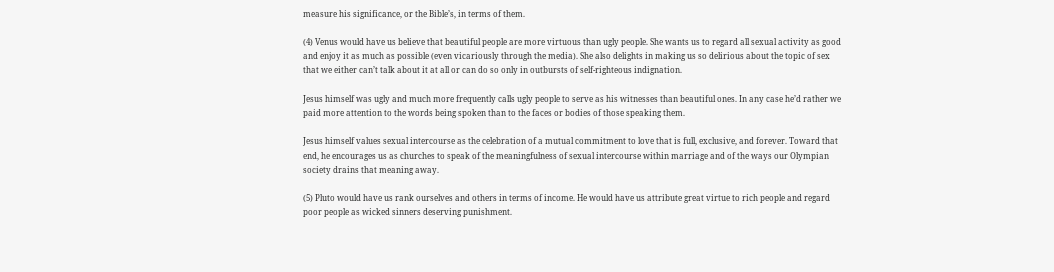measure his significance, or the Bible’s, in terms of them.

(4) Venus would have us believe that beautiful people are more virtuous than ugly people. She wants us to regard all sexual activity as good and enjoy it as much as possible (even vicariously through the media). She also delights in making us so delirious about the topic of sex that we either can’t talk about it at all or can do so only in outbursts of self-righteous indignation.

Jesus himself was ugly and much more frequently calls ugly people to serve as his witnesses than beautiful ones. In any case he’d rather we paid more attention to the words being spoken than to the faces or bodies of those speaking them.

Jesus himself values sexual intercourse as the celebration of a mutual commitment to love that is full, exclusive, and forever. Toward that end, he encourages us as churches to speak of the meaningfulness of sexual intercourse within marriage and of the ways our Olympian society drains that meaning away.

(5) Pluto would have us rank ourselves and others in terms of income. He would have us attribute great virtue to rich people and regard poor people as wicked sinners deserving punishment.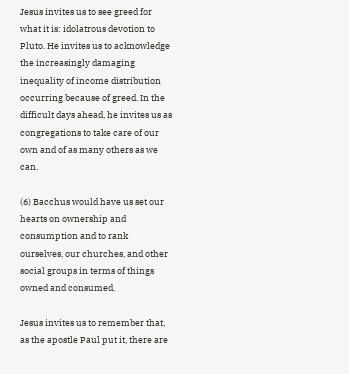Jesus invites us to see greed for what it is: idolatrous devotion to Pluto. He invites us to acknowledge the increasingly damaging inequality of income distribution occurring because of greed. In the difficult days ahead, he invites us as congregations to take care of our own and of as many others as we can.

(6) Bacchus would have us set our hearts on ownership and consumption and to rank ourselves, our churches, and other social groups in terms of things owned and consumed.

Jesus invites us to remember that, as the apostle Paul put it, there are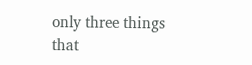only three things that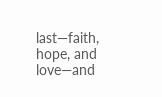last—faith, hope, and love—and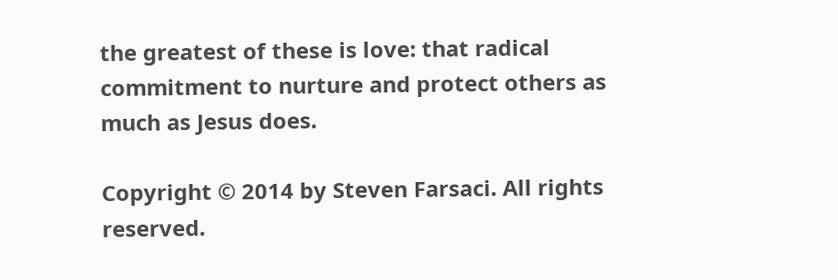the greatest of these is love: that radical commitment to nurture and protect others as much as Jesus does.

Copyright © 2014 by Steven Farsaci. All rights reserved.